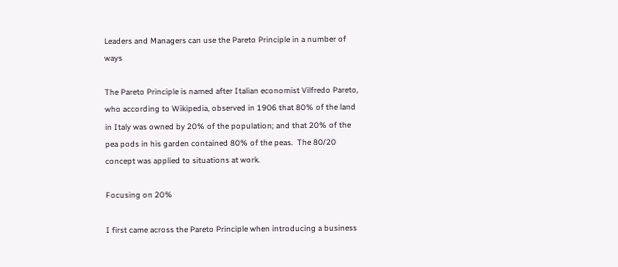Leaders and Managers can use the Pareto Principle in a number of ways

The Pareto Principle is named after Italian economist Vilfredo Pareto, who according to Wikipedia, observed in 1906 that 80% of the land in Italy was owned by 20% of the population; and that 20% of the pea pods in his garden contained 80% of the peas.  The 80/20 concept was applied to situations at work.

Focusing on 20%

I first came across the Pareto Principle when introducing a business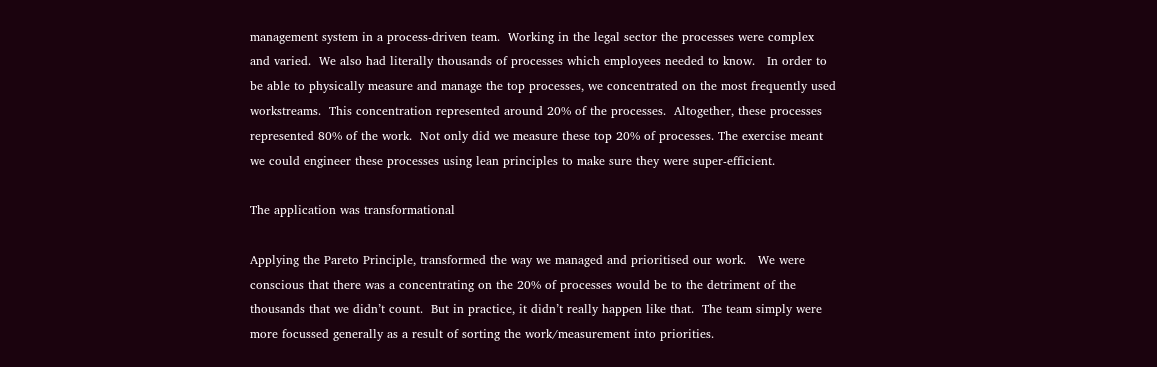management system in a process-driven team.  Working in the legal sector the processes were complex and varied.  We also had literally thousands of processes which employees needed to know.   In order to be able to physically measure and manage the top processes, we concentrated on the most frequently used workstreams.  This concentration represented around 20% of the processes.  Altogether, these processes represented 80% of the work.  Not only did we measure these top 20% of processes. The exercise meant we could engineer these processes using lean principles to make sure they were super-efficient.

The application was transformational

Applying the Pareto Principle, transformed the way we managed and prioritised our work.   We were conscious that there was a concentrating on the 20% of processes would be to the detriment of the thousands that we didn’t count.  But in practice, it didn’t really happen like that.  The team simply were more focussed generally as a result of sorting the work/measurement into priorities.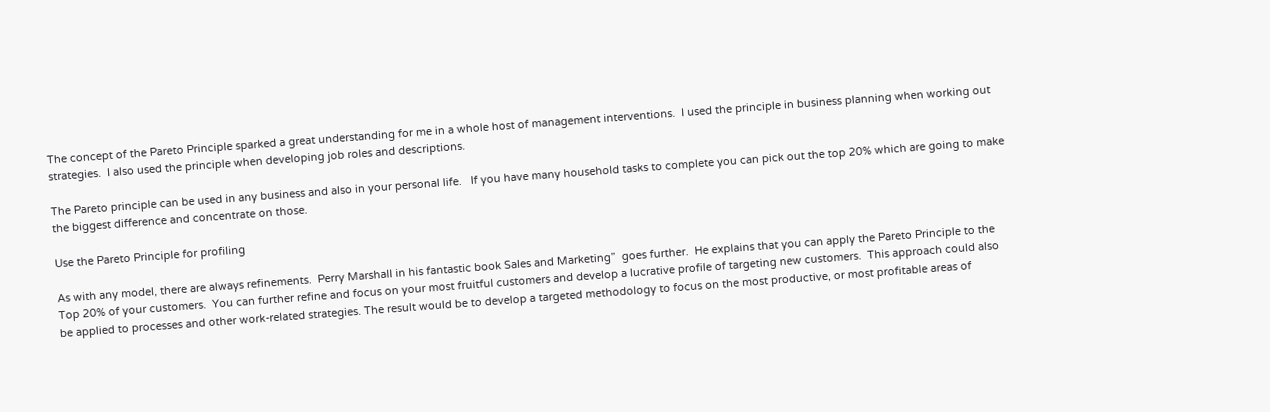The concept of the Pareto Principle sparked a great understanding for me in a whole host of management interventions.  I used the principle in business planning when working out strategies.  I also used the principle when developing job roles and descriptions.

The Pareto principle can be used in any business and also in your personal life.   If you have many household tasks to complete you can pick out the top 20% which are going to make the biggest difference and concentrate on those.

Use the Pareto Principle for profiling

As with any model, there are always refinements.  Perry Marshall in his fantastic book Sales and Marketing”  goes further.  He explains that you can apply the Pareto Principle to the Top 20% of your customers.  You can further refine and focus on your most fruitful customers and develop a lucrative profile of targeting new customers.  This approach could also be applied to processes and other work-related strategies. The result would be to develop a targeted methodology to focus on the most productive, or most profitable areas of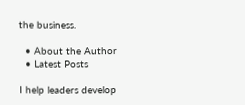the business.

  • About the Author
  • Latest Posts

I help leaders develop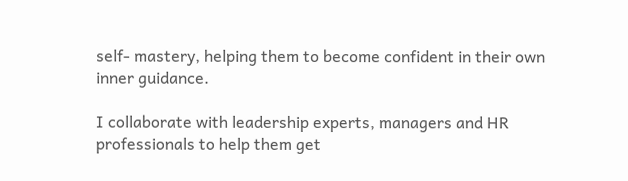self- mastery, helping them to become confident in their own inner guidance.

I collaborate with leadership experts, managers and HR professionals to help them get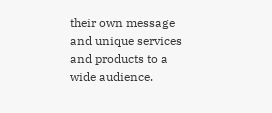their own message and unique services and products to a wide audience.